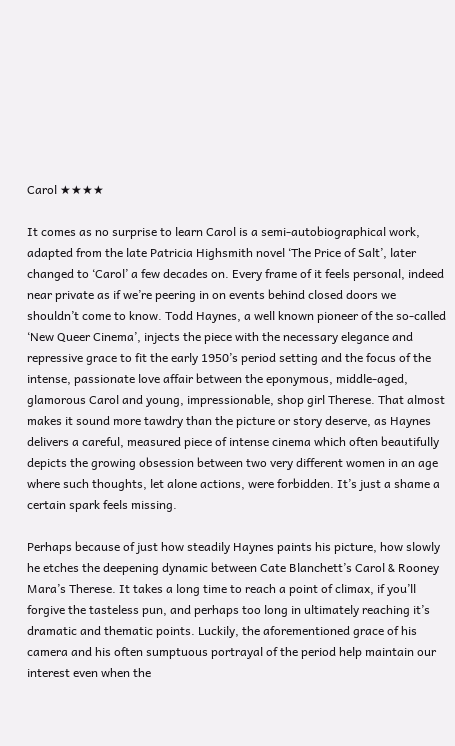Carol ★★★★

It comes as no surprise to learn Carol is a semi-autobiographical work, adapted from the late Patricia Highsmith novel ‘The Price of Salt’, later changed to ‘Carol’ a few decades on. Every frame of it feels personal, indeed near private as if we’re peering in on events behind closed doors we shouldn’t come to know. Todd Haynes, a well known pioneer of the so-called ‘New Queer Cinema’, injects the piece with the necessary elegance and repressive grace to fit the early 1950’s period setting and the focus of the intense, passionate love affair between the eponymous, middle-aged, glamorous Carol and young, impressionable, shop girl Therese. That almost makes it sound more tawdry than the picture or story deserve, as Haynes delivers a careful, measured piece of intense cinema which often beautifully depicts the growing obsession between two very different women in an age where such thoughts, let alone actions, were forbidden. It’s just a shame a certain spark feels missing.

Perhaps because of just how steadily Haynes paints his picture, how slowly he etches the deepening dynamic between Cate Blanchett’s Carol & Rooney Mara’s Therese. It takes a long time to reach a point of climax, if you’ll forgive the tasteless pun, and perhaps too long in ultimately reaching it’s dramatic and thematic points. Luckily, the aforementioned grace of his camera and his often sumptuous portrayal of the period help maintain our interest even when the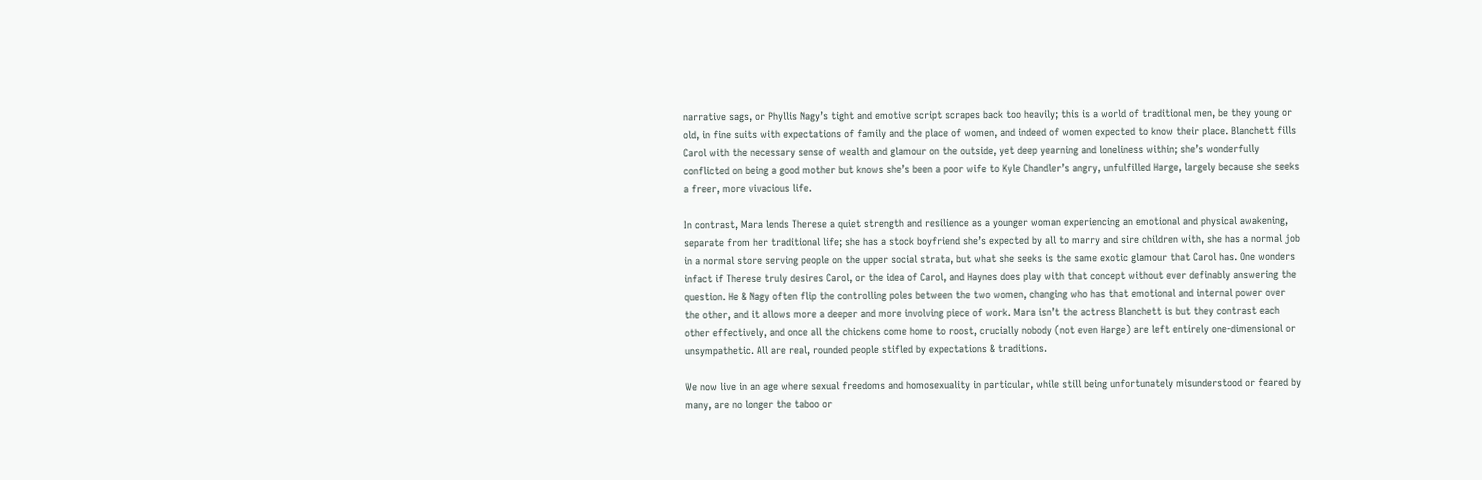narrative sags, or Phyllis Nagy’s tight and emotive script scrapes back too heavily; this is a world of traditional men, be they young or old, in fine suits with expectations of family and the place of women, and indeed of women expected to know their place. Blanchett fills Carol with the necessary sense of wealth and glamour on the outside, yet deep yearning and loneliness within; she’s wonderfully conflicted on being a good mother but knows she’s been a poor wife to Kyle Chandler’s angry, unfulfilled Harge, largely because she seeks a freer, more vivacious life.

In contrast, Mara lends Therese a quiet strength and resilience as a younger woman experiencing an emotional and physical awakening, separate from her traditional life; she has a stock boyfriend she’s expected by all to marry and sire children with, she has a normal job in a normal store serving people on the upper social strata, but what she seeks is the same exotic glamour that Carol has. One wonders infact if Therese truly desires Carol, or the idea of Carol, and Haynes does play with that concept without ever definably answering the question. He & Nagy often flip the controlling poles between the two women, changing who has that emotional and internal power over the other, and it allows more a deeper and more involving piece of work. Mara isn’t the actress Blanchett is but they contrast each other effectively, and once all the chickens come home to roost, crucially nobody (not even Harge) are left entirely one-dimensional or unsympathetic. All are real, rounded people stifled by expectations & traditions.

We now live in an age where sexual freedoms and homosexuality in particular, while still being unfortunately misunderstood or feared by many, are no longer the taboo or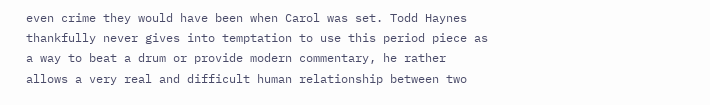even crime they would have been when Carol was set. Todd Haynes thankfully never gives into temptation to use this period piece as a way to beat a drum or provide modern commentary, he rather allows a very real and difficult human relationship between two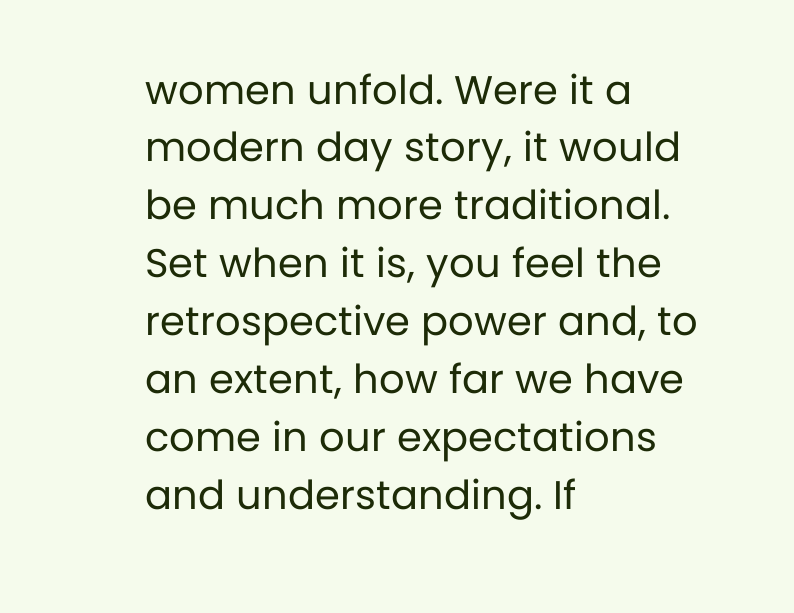women unfold. Were it a modern day story, it would be much more traditional. Set when it is, you feel the retrospective power and, to an extent, how far we have come in our expectations and understanding. If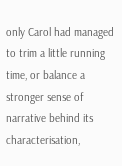only Carol had managed to trim a little running time, or balance a stronger sense of narrative behind its characterisation,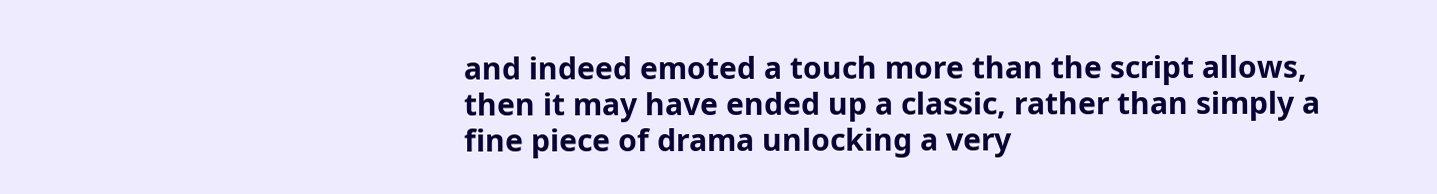and indeed emoted a touch more than the script allows, then it may have ended up a classic, rather than simply a fine piece of drama unlocking a very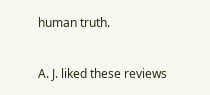human truth.

A. J. liked these reviews